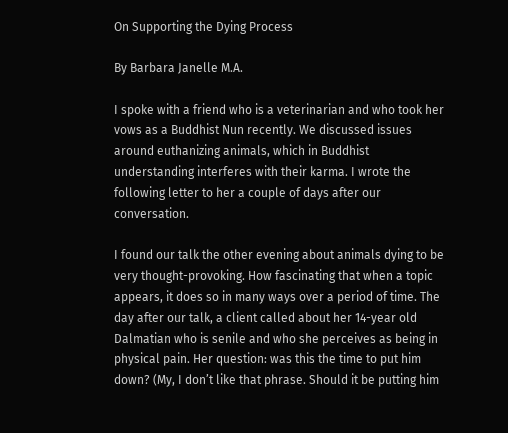On Supporting the Dying Process

By Barbara Janelle M.A.

I spoke with a friend who is a veterinarian and who took her vows as a Buddhist Nun recently. We discussed issues around euthanizing animals, which in Buddhist understanding interferes with their karma. I wrote the following letter to her a couple of days after our conversation.

I found our talk the other evening about animals dying to be very thought-provoking. How fascinating that when a topic appears, it does so in many ways over a period of time. The day after our talk, a client called about her 14-year old Dalmatian who is senile and who she perceives as being in physical pain. Her question: was this the time to put him down? (My, I don’t like that phrase. Should it be putting him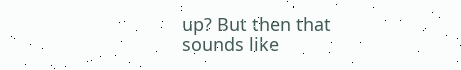up? But then that sounds like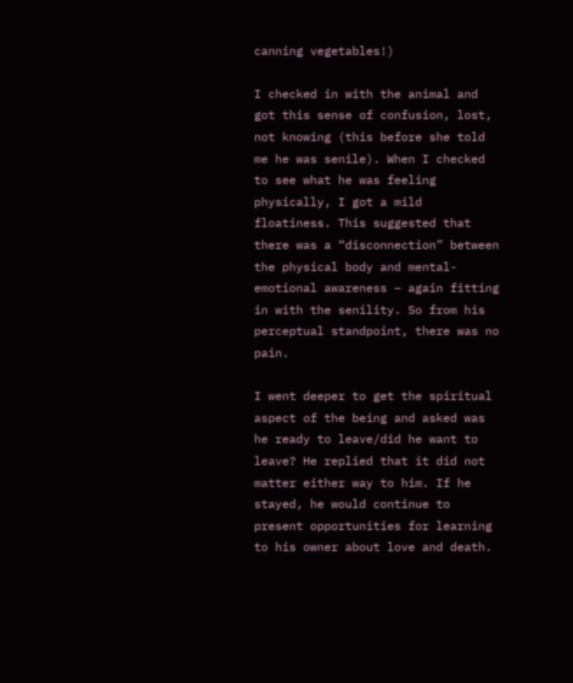canning vegetables!)

I checked in with the animal and got this sense of confusion, lost, not knowing (this before she told me he was senile). When I checked to see what he was feeling physically, I got a mild floatiness. This suggested that there was a “disconnection” between the physical body and mental-emotional awareness – again fitting in with the senility. So from his perceptual standpoint, there was no pain.

I went deeper to get the spiritual aspect of the being and asked was he ready to leave/did he want to leave? He replied that it did not matter either way to him. If he stayed, he would continue to present opportunities for learning to his owner about love and death.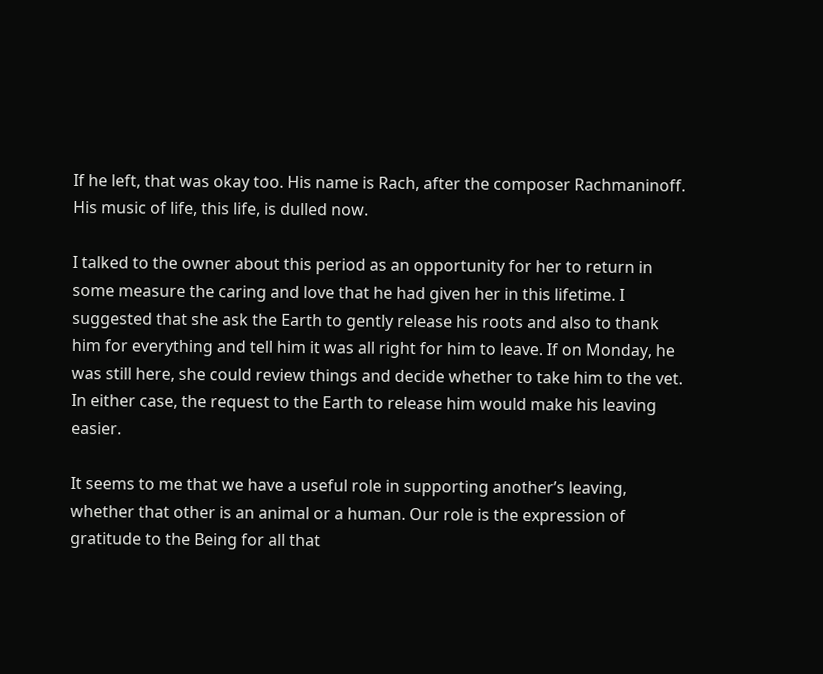If he left, that was okay too. His name is Rach, after the composer Rachmaninoff. His music of life, this life, is dulled now.

I talked to the owner about this period as an opportunity for her to return in some measure the caring and love that he had given her in this lifetime. I suggested that she ask the Earth to gently release his roots and also to thank him for everything and tell him it was all right for him to leave. If on Monday, he was still here, she could review things and decide whether to take him to the vet. In either case, the request to the Earth to release him would make his leaving easier.

It seems to me that we have a useful role in supporting another’s leaving, whether that other is an animal or a human. Our role is the expression of gratitude to the Being for all that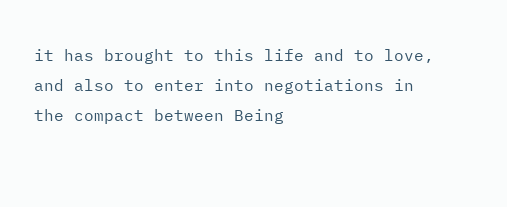it has brought to this life and to love, and also to enter into negotiations in the compact between Being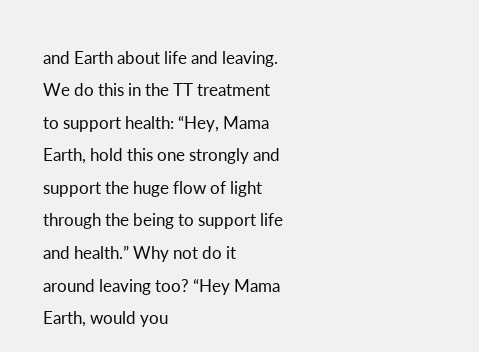and Earth about life and leaving. We do this in the TT treatment to support health: “Hey, Mama Earth, hold this one strongly and support the huge flow of light through the being to support life and health.” Why not do it around leaving too? “Hey Mama Earth, would you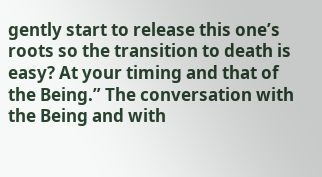gently start to release this one’s roots so the transition to death is easy? At your timing and that of the Being.” The conversation with the Being and with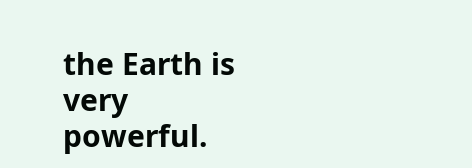the Earth is very powerful.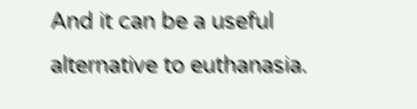And it can be a useful alternative to euthanasia.